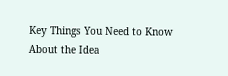Key Things You Need to Know About the Idea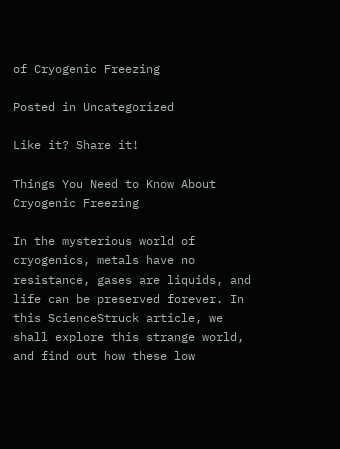of Cryogenic Freezing

Posted in Uncategorized

Like it? Share it!

Things You Need to Know About Cryogenic Freezing

In the mysterious world of cryogenics, metals have no resistance, gases are liquids, and life can be preserved forever. In this ScienceStruck article, we shall explore this strange world, and find out how these low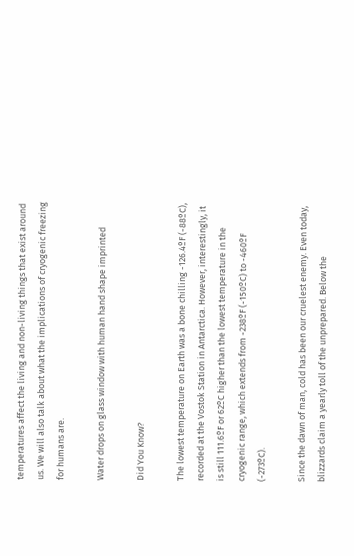temperatures affect the living and non-living things that exist around us. We will also talk about what the implications of cryogenic freezing for humans are.

Water drops on glass window with human hand shape imprinted

Did You Know?

The lowest temperature on Earth was a bone chilling -126.4ºF (-88ºC), recorded at the Vostok Station in Antarctica. However, interestingly, it is still 111.6ºF or 62ºC higher than the lowest temperature in the cryogenic range, which extends from -238ºF (-150ºC) to -460ºF (-273ºC).

Since the dawn of man, cold has been our cruelest enemy. Even today, blizzards claim a yearly toll of the unprepared. Below the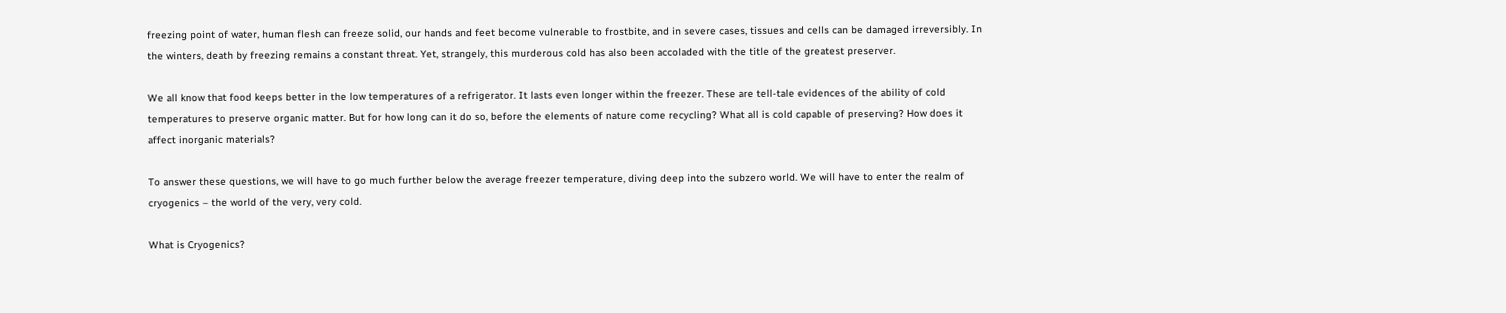freezing point of water, human flesh can freeze solid, our hands and feet become vulnerable to frostbite, and in severe cases, tissues and cells can be damaged irreversibly. In the winters, death by freezing remains a constant threat. Yet, strangely, this murderous cold has also been accoladed with the title of the greatest preserver.

We all know that food keeps better in the low temperatures of a refrigerator. It lasts even longer within the freezer. These are tell-tale evidences of the ability of cold temperatures to preserve organic matter. But for how long can it do so, before the elements of nature come recycling? What all is cold capable of preserving? How does it affect inorganic materials?

To answer these questions, we will have to go much further below the average freezer temperature, diving deep into the subzero world. We will have to enter the realm of cryogenics – the world of the very, very cold.

What is Cryogenics?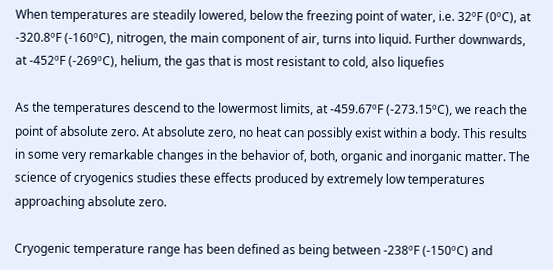When temperatures are steadily lowered, below the freezing point of water, i.e. 32ºF (0ºC), at -320.8ºF (-160ºC), nitrogen, the main component of air, turns into liquid. Further downwards, at -452ºF (-269ºC), helium, the gas that is most resistant to cold, also liquefies

As the temperatures descend to the lowermost limits, at -459.67ºF (-273.15ºC), we reach the point of absolute zero. At absolute zero, no heat can possibly exist within a body. This results in some very remarkable changes in the behavior of, both, organic and inorganic matter. The science of cryogenics studies these effects produced by extremely low temperatures approaching absolute zero.

Cryogenic temperature range has been defined as being between -238ºF (-150ºC) and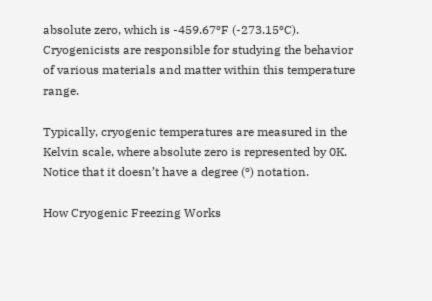absolute zero, which is -459.67ºF (-273.15ºC). Cryogenicists are responsible for studying the behavior of various materials and matter within this temperature range.

Typically, cryogenic temperatures are measured in the Kelvin scale, where absolute zero is represented by 0K. Notice that it doesn’t have a degree (º) notation.

How Cryogenic Freezing Works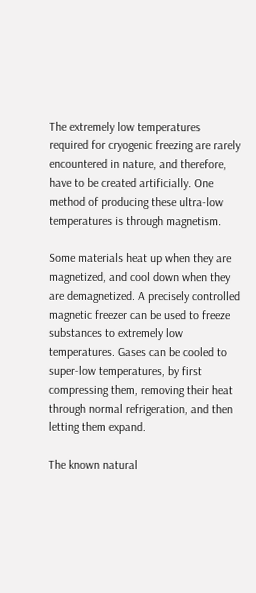The extremely low temperatures required for cryogenic freezing are rarely encountered in nature, and therefore, have to be created artificially. One method of producing these ultra-low temperatures is through magnetism.

Some materials heat up when they are magnetized, and cool down when they are demagnetized. A precisely controlled magnetic freezer can be used to freeze substances to extremely low temperatures. Gases can be cooled to super-low temperatures, by first compressing them, removing their heat through normal refrigeration, and then letting them expand.

The known natural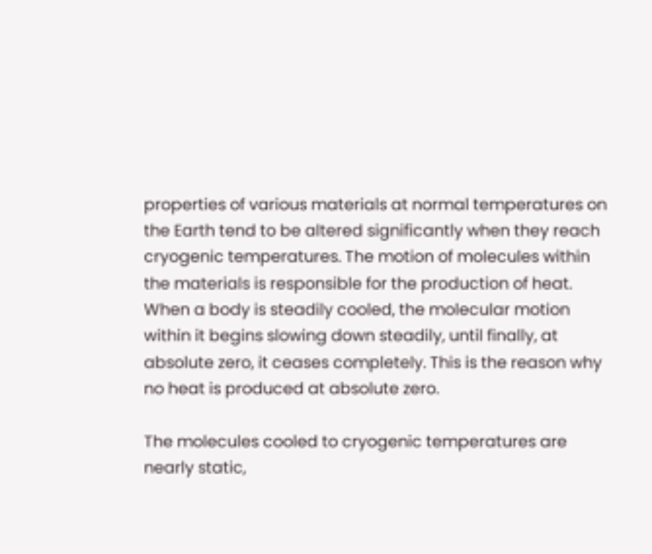properties of various materials at normal temperatures on the Earth tend to be altered significantly when they reach cryogenic temperatures. The motion of molecules within the materials is responsible for the production of heat. When a body is steadily cooled, the molecular motion within it begins slowing down steadily, until finally, at absolute zero, it ceases completely. This is the reason why no heat is produced at absolute zero.

The molecules cooled to cryogenic temperatures are nearly static,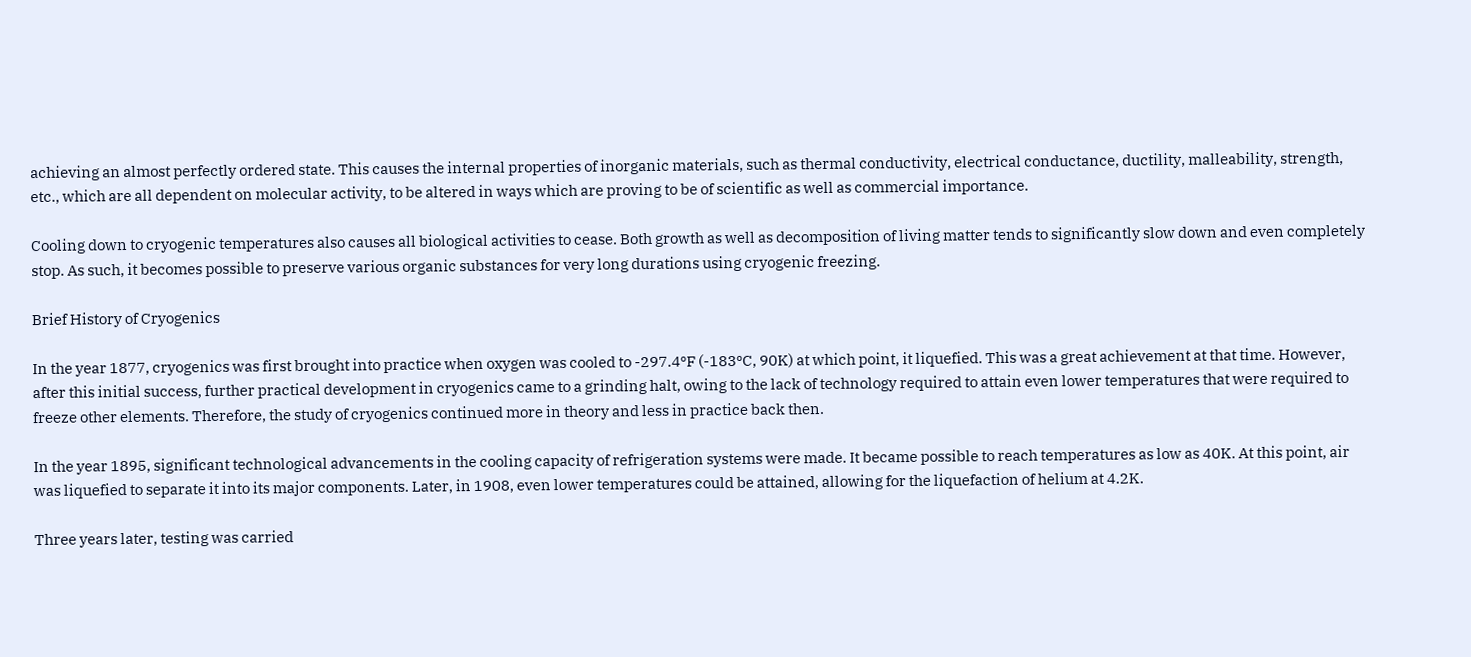achieving an almost perfectly ordered state. This causes the internal properties of inorganic materials, such as thermal conductivity, electrical conductance, ductility, malleability, strength, etc., which are all dependent on molecular activity, to be altered in ways which are proving to be of scientific as well as commercial importance.

Cooling down to cryogenic temperatures also causes all biological activities to cease. Both growth as well as decomposition of living matter tends to significantly slow down and even completely stop. As such, it becomes possible to preserve various organic substances for very long durations using cryogenic freezing.

Brief History of Cryogenics

In the year 1877, cryogenics was first brought into practice when oxygen was cooled to -297.4ºF (-183ºC, 90K) at which point, it liquefied. This was a great achievement at that time. However, after this initial success, further practical development in cryogenics came to a grinding halt, owing to the lack of technology required to attain even lower temperatures that were required to freeze other elements. Therefore, the study of cryogenics continued more in theory and less in practice back then.

In the year 1895, significant technological advancements in the cooling capacity of refrigeration systems were made. It became possible to reach temperatures as low as 40K. At this point, air was liquefied to separate it into its major components. Later, in 1908, even lower temperatures could be attained, allowing for the liquefaction of helium at 4.2K.

Three years later, testing was carried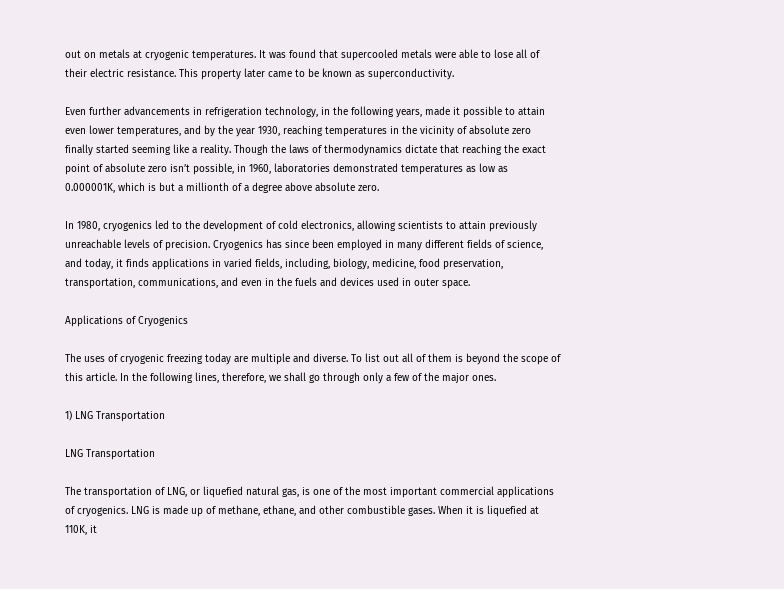out on metals at cryogenic temperatures. It was found that supercooled metals were able to lose all of their electric resistance. This property later came to be known as superconductivity.

Even further advancements in refrigeration technology, in the following years, made it possible to attain even lower temperatures, and by the year 1930, reaching temperatures in the vicinity of absolute zero finally started seeming like a reality. Though the laws of thermodynamics dictate that reaching the exact point of absolute zero isn’t possible, in 1960, laboratories demonstrated temperatures as low as 0.000001K, which is but a millionth of a degree above absolute zero.

In 1980, cryogenics led to the development of cold electronics, allowing scientists to attain previously unreachable levels of precision. Cryogenics has since been employed in many different fields of science, and today, it finds applications in varied fields, including, biology, medicine, food preservation, transportation, communications, and even in the fuels and devices used in outer space.

Applications of Cryogenics

The uses of cryogenic freezing today are multiple and diverse. To list out all of them is beyond the scope of this article. In the following lines, therefore, we shall go through only a few of the major ones.

1) LNG Transportation

LNG Transportation

The transportation of LNG, or liquefied natural gas, is one of the most important commercial applications of cryogenics. LNG is made up of methane, ethane, and other combustible gases. When it is liquefied at 110K, it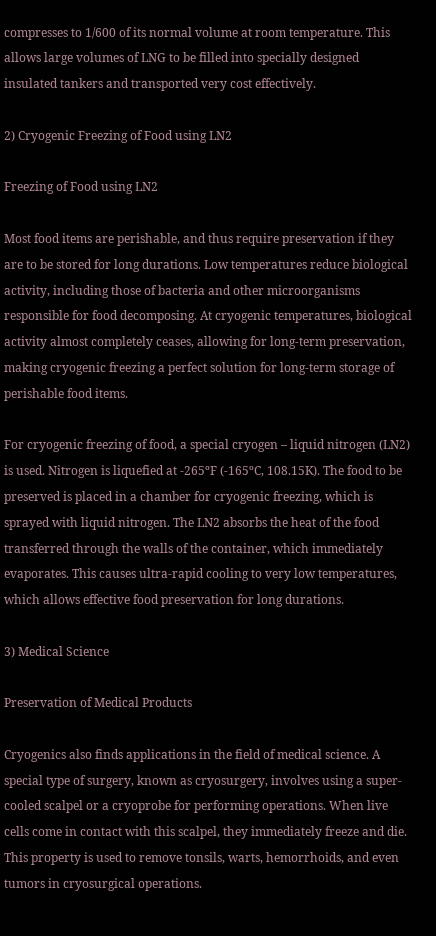compresses to 1/600 of its normal volume at room temperature. This allows large volumes of LNG to be filled into specially designed insulated tankers and transported very cost effectively.

2) Cryogenic Freezing of Food using LN2

Freezing of Food using LN2

Most food items are perishable, and thus require preservation if they are to be stored for long durations. Low temperatures reduce biological activity, including those of bacteria and other microorganisms responsible for food decomposing. At cryogenic temperatures, biological activity almost completely ceases, allowing for long-term preservation, making cryogenic freezing a perfect solution for long-term storage of perishable food items.

For cryogenic freezing of food, a special cryogen – liquid nitrogen (LN2) is used. Nitrogen is liquefied at -265ºF (-165ºC, 108.15K). The food to be preserved is placed in a chamber for cryogenic freezing, which is sprayed with liquid nitrogen. The LN2 absorbs the heat of the food transferred through the walls of the container, which immediately evaporates. This causes ultra-rapid cooling to very low temperatures, which allows effective food preservation for long durations.

3) Medical Science

Preservation of Medical Products

Cryogenics also finds applications in the field of medical science. A special type of surgery, known as cryosurgery, involves using a super-cooled scalpel or a cryoprobe for performing operations. When live cells come in contact with this scalpel, they immediately freeze and die. This property is used to remove tonsils, warts, hemorrhoids, and even tumors in cryosurgical operations.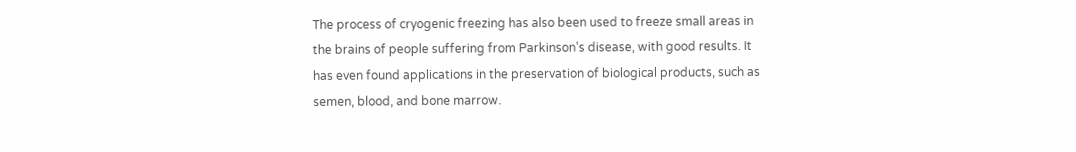The process of cryogenic freezing has also been used to freeze small areas in the brains of people suffering from Parkinson’s disease, with good results. It has even found applications in the preservation of biological products, such as semen, blood, and bone marrow.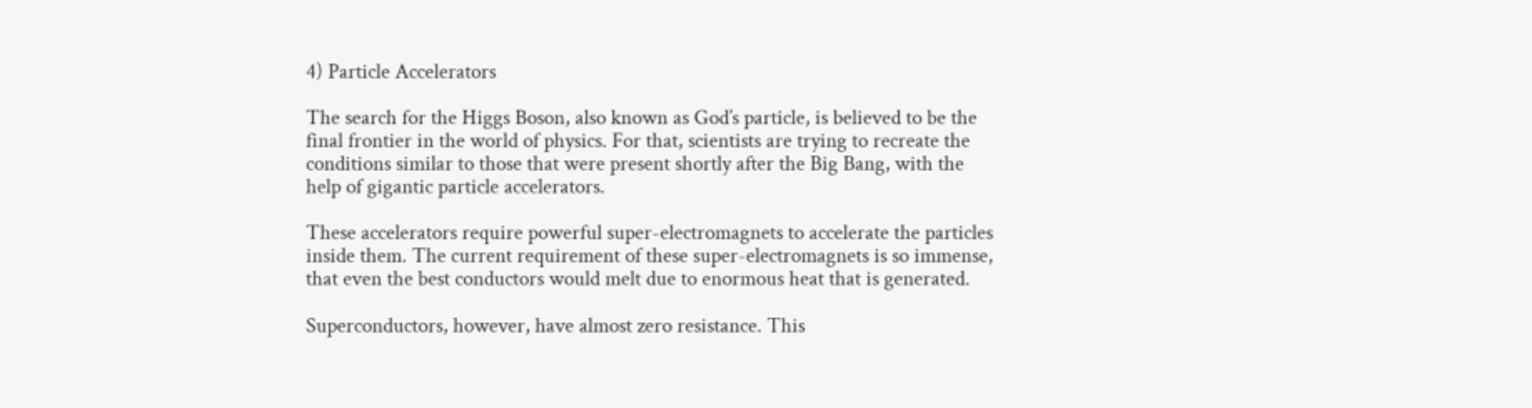4) Particle Accelerators

The search for the Higgs Boson, also known as God’s particle, is believed to be the final frontier in the world of physics. For that, scientists are trying to recreate the conditions similar to those that were present shortly after the Big Bang, with the help of gigantic particle accelerators.

These accelerators require powerful super-electromagnets to accelerate the particles inside them. The current requirement of these super-electromagnets is so immense, that even the best conductors would melt due to enormous heat that is generated.

Superconductors, however, have almost zero resistance. This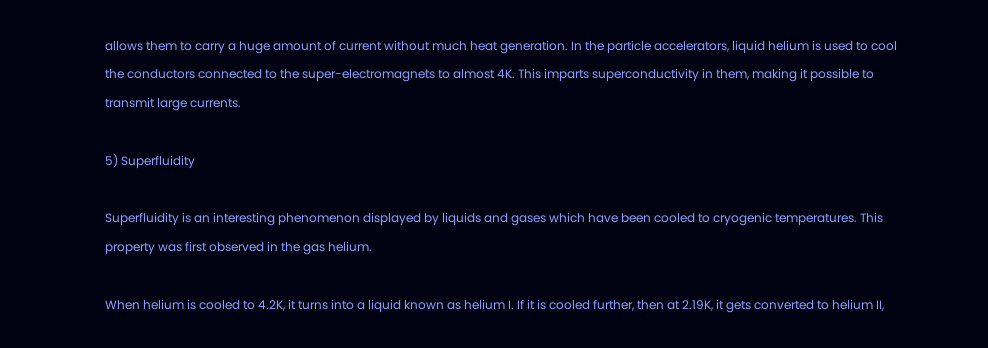allows them to carry a huge amount of current without much heat generation. In the particle accelerators, liquid helium is used to cool the conductors connected to the super-electromagnets to almost 4K. This imparts superconductivity in them, making it possible to transmit large currents.

5) Superfluidity

Superfluidity is an interesting phenomenon displayed by liquids and gases which have been cooled to cryogenic temperatures. This property was first observed in the gas helium.

When helium is cooled to 4.2K, it turns into a liquid known as helium I. If it is cooled further, then at 2.19K, it gets converted to helium II,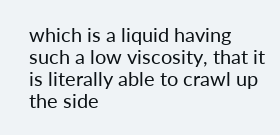which is a liquid having such a low viscosity, that it is literally able to crawl up the side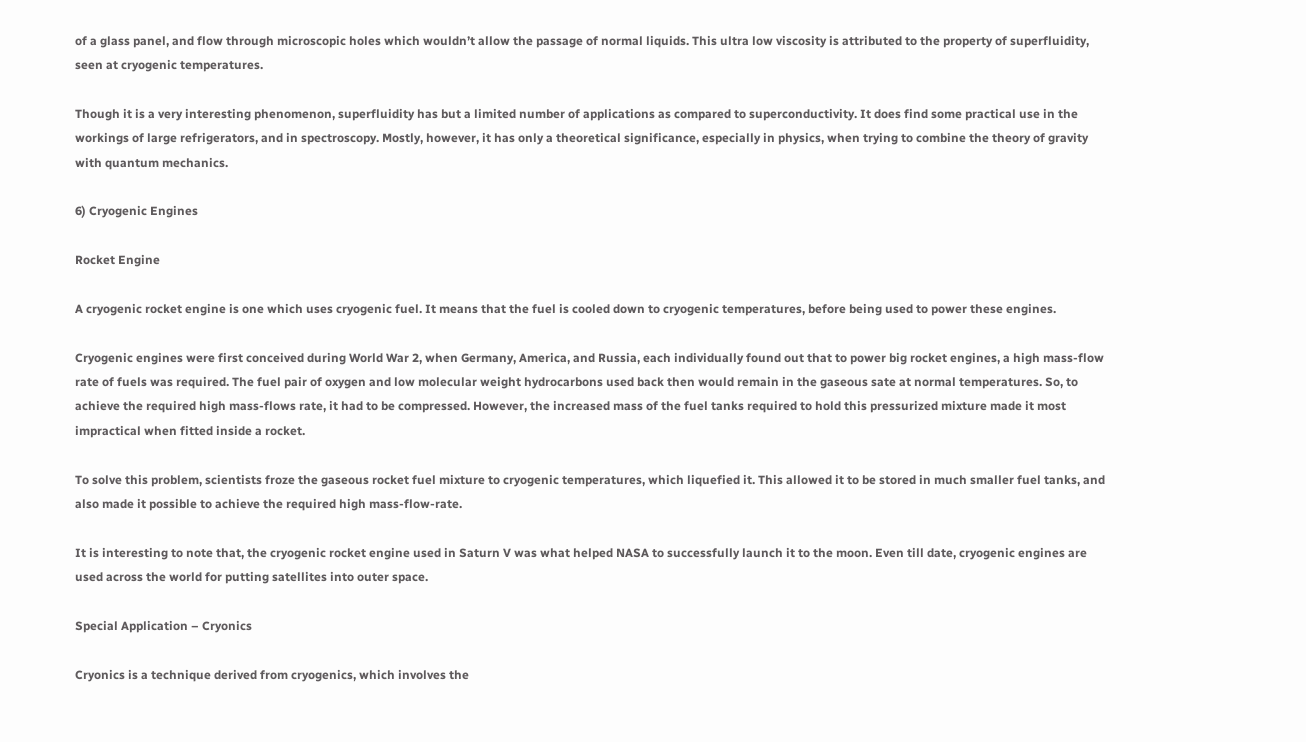of a glass panel, and flow through microscopic holes which wouldn’t allow the passage of normal liquids. This ultra low viscosity is attributed to the property of superfluidity, seen at cryogenic temperatures.

Though it is a very interesting phenomenon, superfluidity has but a limited number of applications as compared to superconductivity. It does find some practical use in the workings of large refrigerators, and in spectroscopy. Mostly, however, it has only a theoretical significance, especially in physics, when trying to combine the theory of gravity with quantum mechanics.

6) Cryogenic Engines

Rocket Engine

A cryogenic rocket engine is one which uses cryogenic fuel. It means that the fuel is cooled down to cryogenic temperatures, before being used to power these engines.

Cryogenic engines were first conceived during World War 2, when Germany, America, and Russia, each individually found out that to power big rocket engines, a high mass-flow rate of fuels was required. The fuel pair of oxygen and low molecular weight hydrocarbons used back then would remain in the gaseous sate at normal temperatures. So, to achieve the required high mass-flows rate, it had to be compressed. However, the increased mass of the fuel tanks required to hold this pressurized mixture made it most impractical when fitted inside a rocket.

To solve this problem, scientists froze the gaseous rocket fuel mixture to cryogenic temperatures, which liquefied it. This allowed it to be stored in much smaller fuel tanks, and also made it possible to achieve the required high mass-flow-rate.

It is interesting to note that, the cryogenic rocket engine used in Saturn V was what helped NASA to successfully launch it to the moon. Even till date, cryogenic engines are used across the world for putting satellites into outer space.

Special Application – Cryonics

Cryonics is a technique derived from cryogenics, which involves the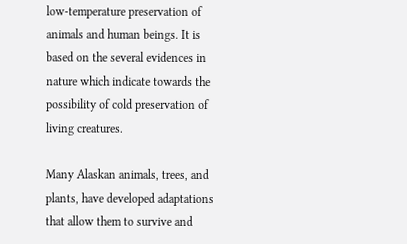low-temperature preservation of animals and human beings. It is based on the several evidences in nature which indicate towards the possibility of cold preservation of living creatures.

Many Alaskan animals, trees, and plants, have developed adaptations that allow them to survive and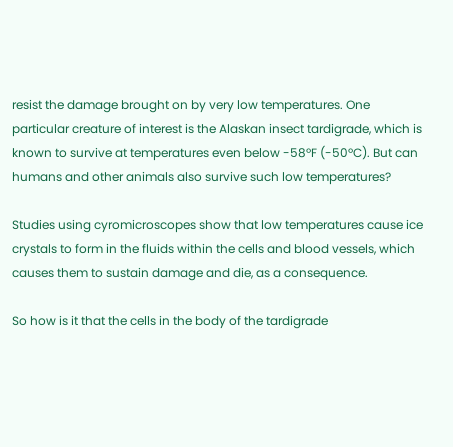resist the damage brought on by very low temperatures. One particular creature of interest is the Alaskan insect tardigrade, which is known to survive at temperatures even below -58ºF (-50ºC). But can humans and other animals also survive such low temperatures?

Studies using cyromicroscopes show that low temperatures cause ice crystals to form in the fluids within the cells and blood vessels, which causes them to sustain damage and die, as a consequence.

So how is it that the cells in the body of the tardigrade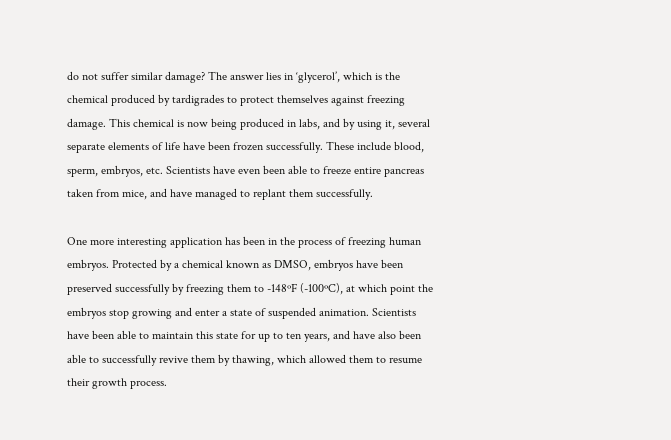do not suffer similar damage? The answer lies in ‘glycerol’, which is the chemical produced by tardigrades to protect themselves against freezing damage. This chemical is now being produced in labs, and by using it, several separate elements of life have been frozen successfully. These include blood, sperm, embryos, etc. Scientists have even been able to freeze entire pancreas taken from mice, and have managed to replant them successfully.

One more interesting application has been in the process of freezing human embryos. Protected by a chemical known as DMSO, embryos have been preserved successfully by freezing them to -148ºF (-100ºC), at which point the embryos stop growing and enter a state of suspended animation. Scientists have been able to maintain this state for up to ten years, and have also been able to successfully revive them by thawing, which allowed them to resume their growth process.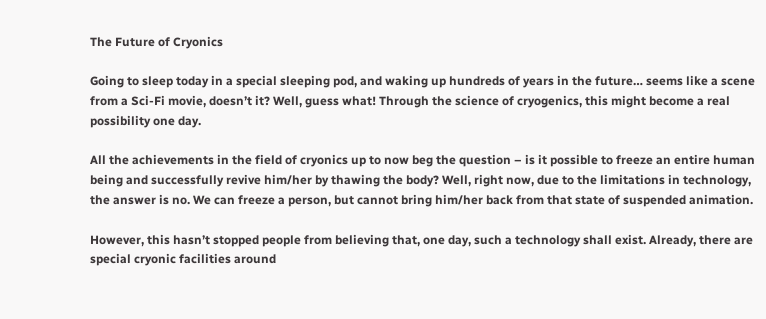The Future of Cryonics

Going to sleep today in a special sleeping pod, and waking up hundreds of years in the future… seems like a scene from a Sci-Fi movie, doesn’t it? Well, guess what! Through the science of cryogenics, this might become a real possibility one day.

All the achievements in the field of cryonics up to now beg the question – is it possible to freeze an entire human being and successfully revive him/her by thawing the body? Well, right now, due to the limitations in technology, the answer is no. We can freeze a person, but cannot bring him/her back from that state of suspended animation.

However, this hasn’t stopped people from believing that, one day, such a technology shall exist. Already, there are special cryonic facilities around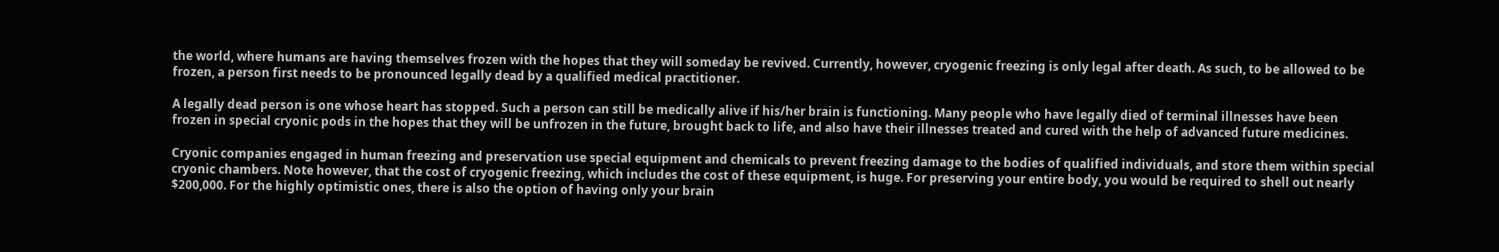the world, where humans are having themselves frozen with the hopes that they will someday be revived. Currently, however, cryogenic freezing is only legal after death. As such, to be allowed to be frozen, a person first needs to be pronounced legally dead by a qualified medical practitioner.

A legally dead person is one whose heart has stopped. Such a person can still be medically alive if his/her brain is functioning. Many people who have legally died of terminal illnesses have been frozen in special cryonic pods in the hopes that they will be unfrozen in the future, brought back to life, and also have their illnesses treated and cured with the help of advanced future medicines.

Cryonic companies engaged in human freezing and preservation use special equipment and chemicals to prevent freezing damage to the bodies of qualified individuals, and store them within special cryonic chambers. Note however, that the cost of cryogenic freezing, which includes the cost of these equipment, is huge. For preserving your entire body, you would be required to shell out nearly $200,000. For the highly optimistic ones, there is also the option of having only your brain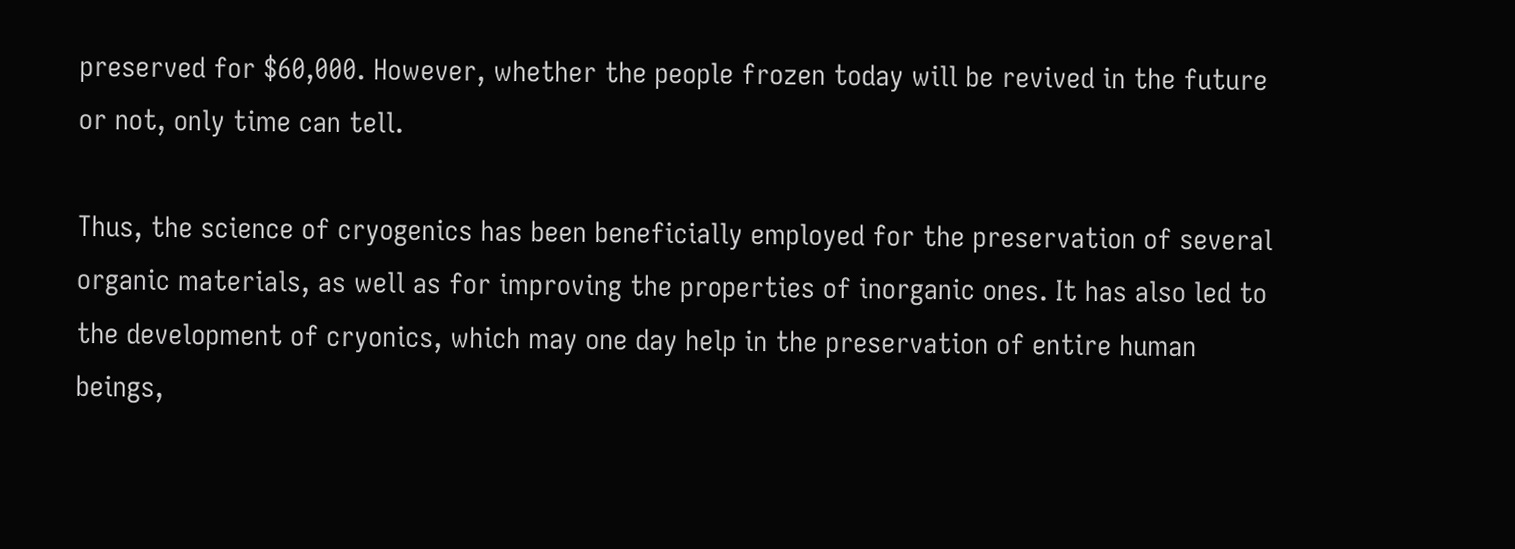preserved for $60,000. However, whether the people frozen today will be revived in the future or not, only time can tell.

Thus, the science of cryogenics has been beneficially employed for the preservation of several organic materials, as well as for improving the properties of inorganic ones. It has also led to the development of cryonics, which may one day help in the preservation of entire human beings,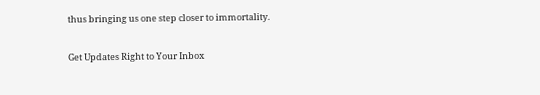thus bringing us one step closer to immortality.

Get Updates Right to Your Inbox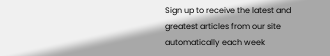Sign up to receive the latest and greatest articles from our site automatically each week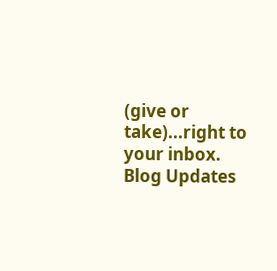(give or take)...right to your inbox.
Blog Updates